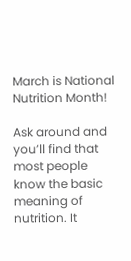March is National Nutrition Month!

Ask around and you’ll find that most people know the basic meaning of nutrition. It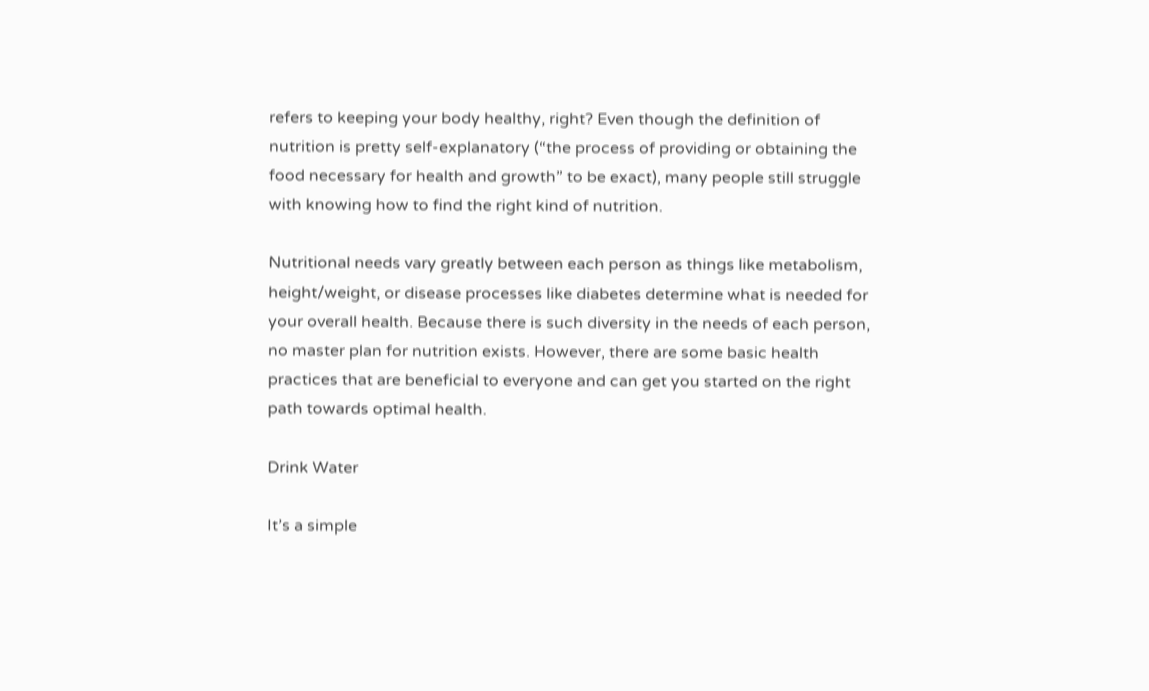refers to keeping your body healthy, right? Even though the definition of nutrition is pretty self-explanatory (“the process of providing or obtaining the food necessary for health and growth” to be exact), many people still struggle with knowing how to find the right kind of nutrition.

Nutritional needs vary greatly between each person as things like metabolism, height/weight, or disease processes like diabetes determine what is needed for your overall health. Because there is such diversity in the needs of each person, no master plan for nutrition exists. However, there are some basic health practices that are beneficial to everyone and can get you started on the right path towards optimal health.

Drink Water

It’s a simple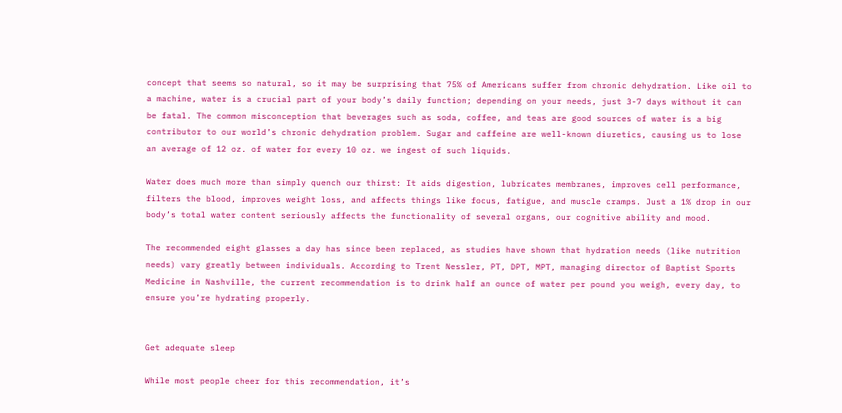concept that seems so natural, so it may be surprising that 75% of Americans suffer from chronic dehydration. Like oil to a machine, water is a crucial part of your body’s daily function; depending on your needs, just 3-7 days without it can be fatal. The common misconception that beverages such as soda, coffee, and teas are good sources of water is a big contributor to our world’s chronic dehydration problem. Sugar and caffeine are well-known diuretics, causing us to lose an average of 12 oz. of water for every 10 oz. we ingest of such liquids.

Water does much more than simply quench our thirst: It aids digestion, lubricates membranes, improves cell performance, filters the blood, improves weight loss, and affects things like focus, fatigue, and muscle cramps. Just a 1% drop in our body’s total water content seriously affects the functionality of several organs, our cognitive ability and mood.

The recommended eight glasses a day has since been replaced, as studies have shown that hydration needs (like nutrition needs) vary greatly between individuals. According to Trent Nessler, PT, DPT, MPT, managing director of Baptist Sports Medicine in Nashville, the current recommendation is to drink half an ounce of water per pound you weigh, every day, to ensure you’re hydrating properly.


Get adequate sleep

While most people cheer for this recommendation, it’s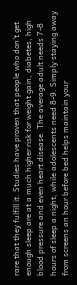rare that they fulfill it. Studies have proven that people who don’t get enough sleep are at a much higher risk for weight gain, diabetes, high blood pressure and even heart disease. The average adult needs 7-8 hours of sleep a night, while adolescents need 8-9. Simply staying away from screens an hour before bed helps maintain your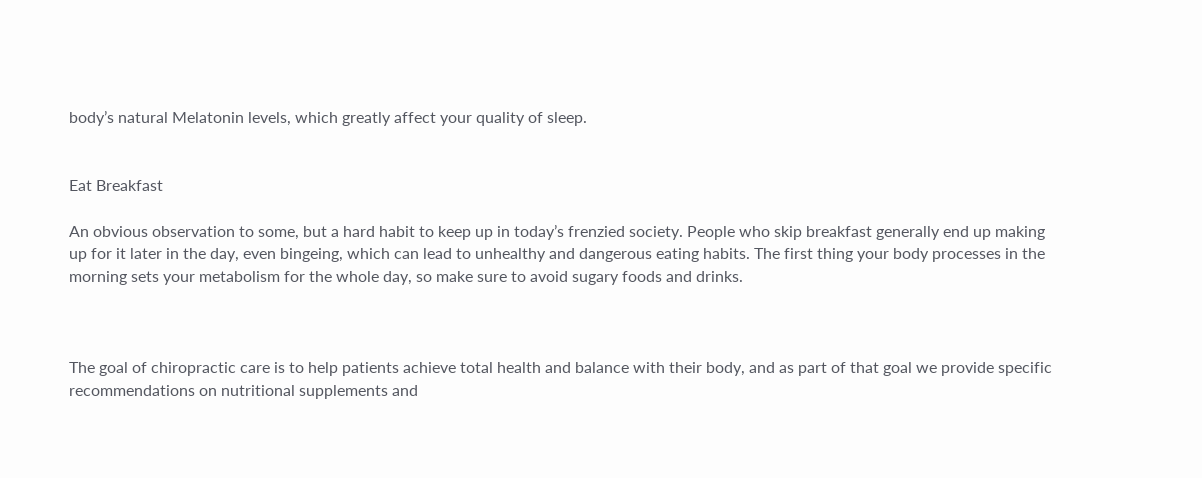body’s natural Melatonin levels, which greatly affect your quality of sleep.


Eat Breakfast

An obvious observation to some, but a hard habit to keep up in today’s frenzied society. People who skip breakfast generally end up making up for it later in the day, even bingeing, which can lead to unhealthy and dangerous eating habits. The first thing your body processes in the morning sets your metabolism for the whole day, so make sure to avoid sugary foods and drinks.



The goal of chiropractic care is to help patients achieve total health and balance with their body, and as part of that goal we provide specific recommendations on nutritional supplements and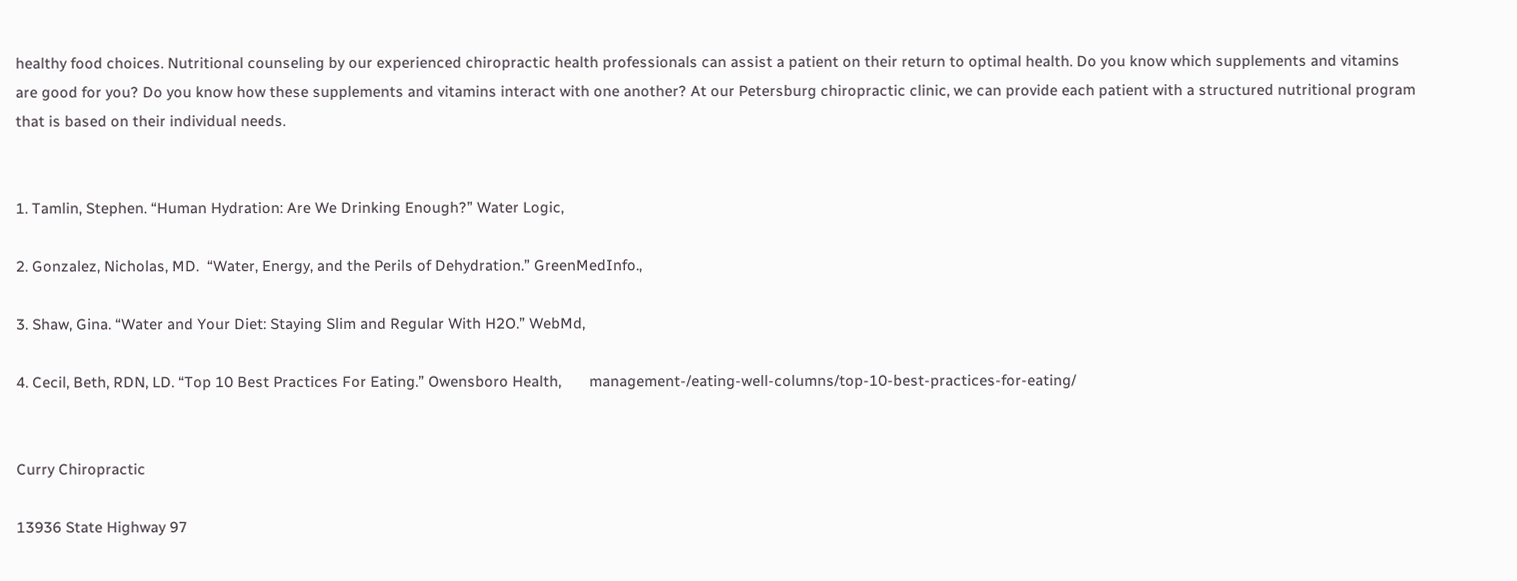healthy food choices. Nutritional counseling by our experienced chiropractic health professionals can assist a patient on their return to optimal health. Do you know which supplements and vitamins are good for you? Do you know how these supplements and vitamins interact with one another? At our Petersburg chiropractic clinic, we can provide each patient with a structured nutritional program that is based on their individual needs.


1. Tamlin, Stephen. “Human Hydration: Are We Drinking Enough?” Water Logic,

2. Gonzalez, Nicholas, MD.  “Water, Energy, and the Perils of Dehydration.” GreenMedInfo.,

3. Shaw, Gina. “Water and Your Diet: Staying Slim and Regular With H2O.” WebMd,

4. Cecil, Beth, RDN, LD. “Top 10 Best Practices For Eating.” Owensboro Health,       management-/eating-well-columns/top-10-best-practices-for-eating/


Curry Chiropractic

13936 State Highway 97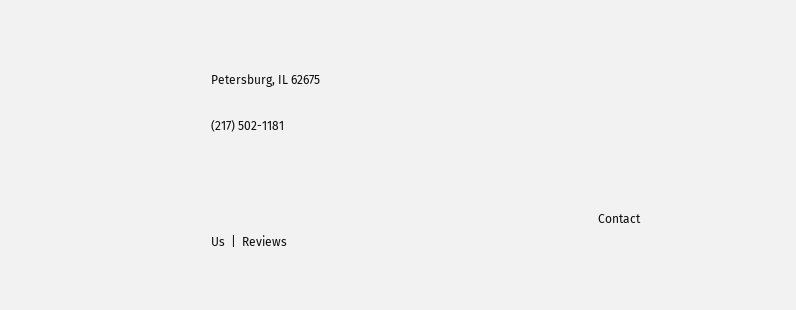Petersburg, IL 62675

(217) 502-1181



                                                                                                                                 Contact Us  |  Reviews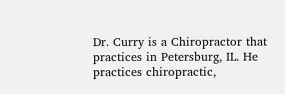Dr. Curry is a Chiropractor that practices in Petersburg, IL. He practices chiropractic,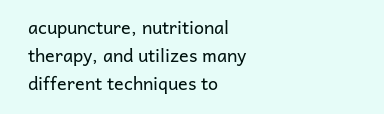acupuncture, nutritional therapy, and utilizes many different techniques to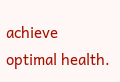achieve optimal health.